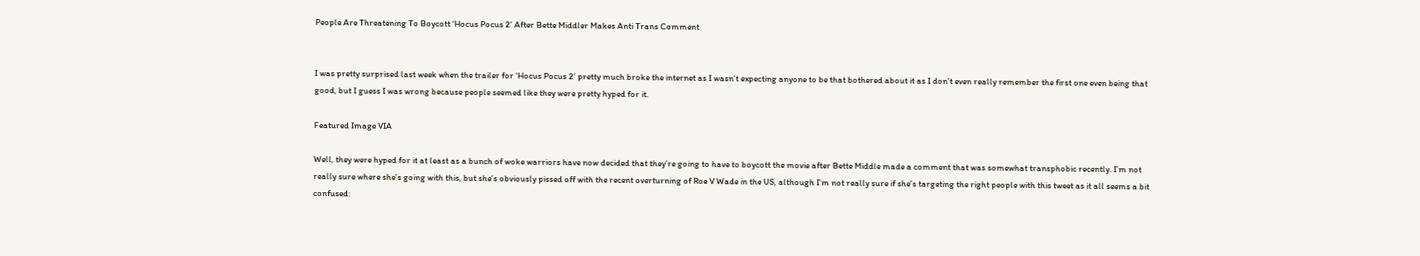People Are Threatening To Boycott ‘Hocus Pocus 2’ After Bette Middler Makes Anti Trans Comment


I was pretty surprised last week when the trailer for ‘Hocus Pocus 2’ pretty much broke the internet as I wasn’t expecting anyone to be that bothered about it as I don’t even really remember the first one even being that good, but I guess I was wrong because people seemed like they were pretty hyped for it.

Featured Image VIA

Well, they were hyped for it at least as a bunch of woke warriors have now decided that they’re going to have to boycott the movie after Bette Middle made a comment that was somewhat transphobic recently. I’m not really sure where she’s going with this, but she’s obviously pissed off with the recent overturning of Roe V Wade in the US, although I’m not really sure if she’s targeting the right people with this tweet as it all seems a bit confused: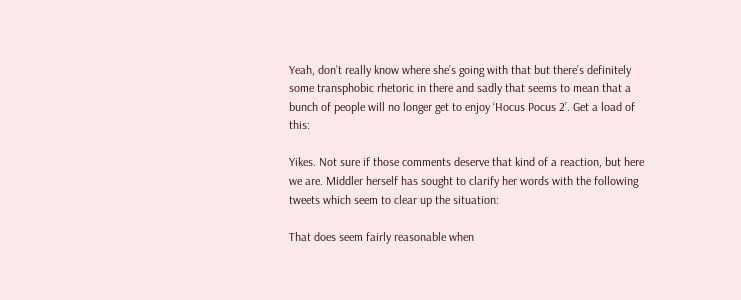Yeah, don’t really know where she’s going with that but there’s definitely some transphobic rhetoric in there and sadly that seems to mean that a bunch of people will no longer get to enjoy ‘Hocus Pocus 2’. Get a load of this:

Yikes. Not sure if those comments deserve that kind of a reaction, but here we are. Middler herself has sought to clarify her words with the following tweets which seem to clear up the situation:

That does seem fairly reasonable when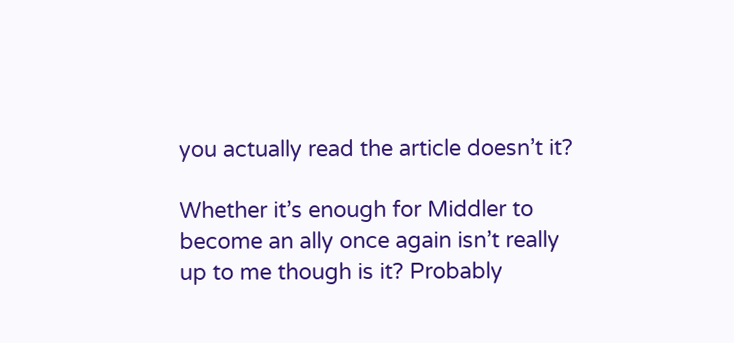you actually read the article doesn’t it?

Whether it’s enough for Middler to become an ally once again isn’t really up to me though is it? Probably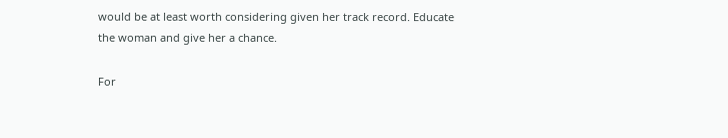would be at least worth considering given her track record. Educate the woman and give her a chance.

For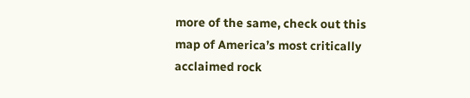more of the same, check out this map of America’s most critically acclaimed rock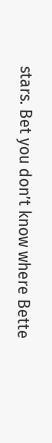stars. Bet you don’t know where Bette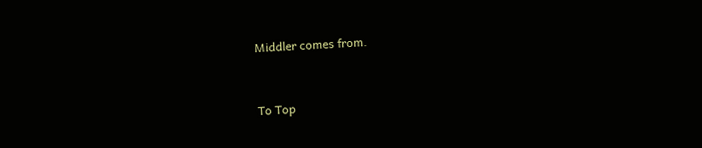Middler comes from.


To Top